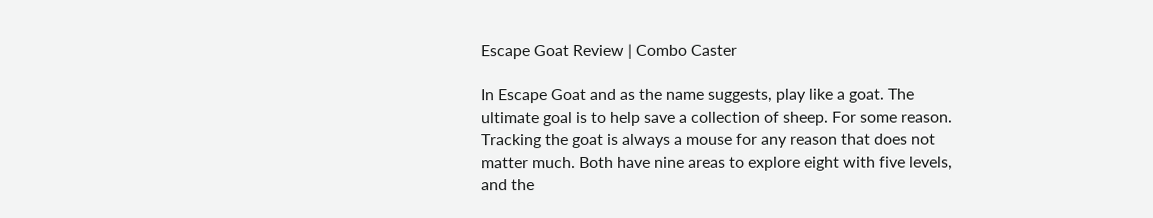Escape Goat Review | Combo Caster

In Escape Goat and as the name suggests, play like a goat. The ultimate goal is to help save a collection of sheep. For some reason. Tracking the goat is always a mouse for any reason that does not matter much. Both have nine areas to explore eight with five levels, and the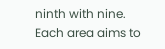ninth with nine. Each area aims to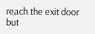reach the exit door but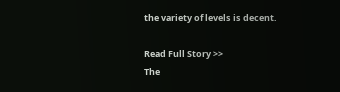the variety of levels is decent.

Read Full Story >>
The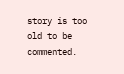story is too old to be commented.